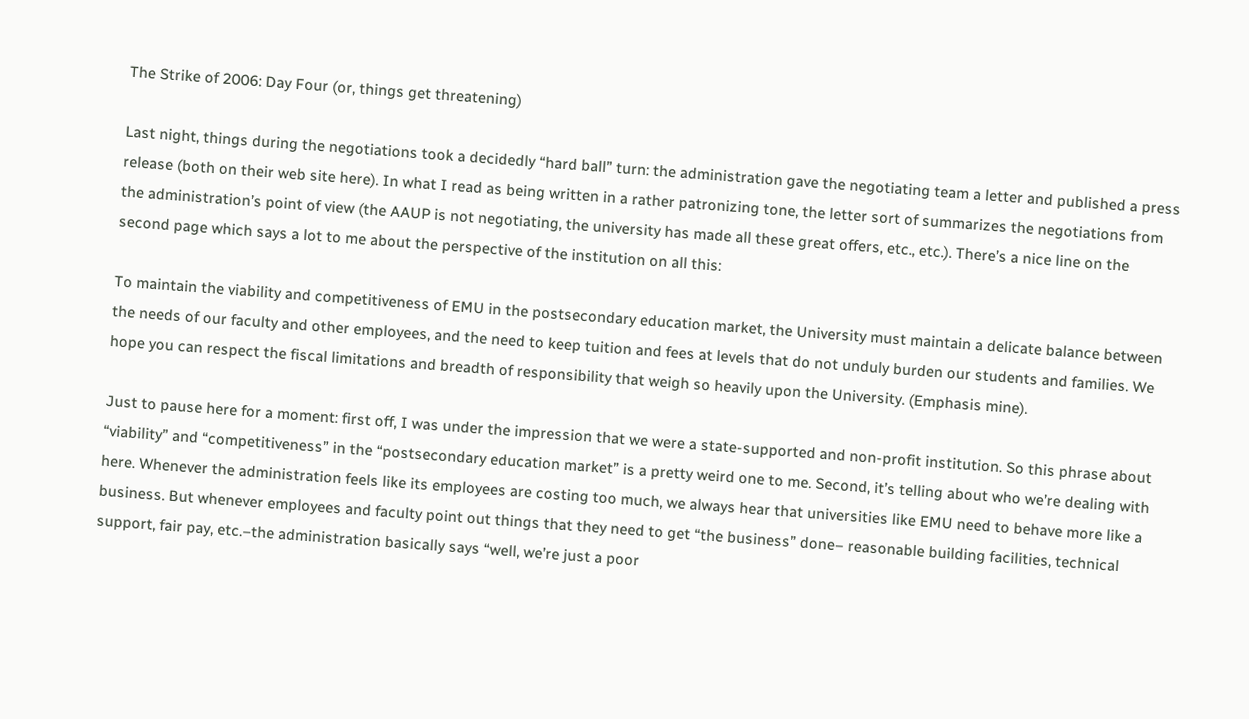The Strike of 2006: Day Four (or, things get threatening)

Last night, things during the negotiations took a decidedly “hard ball” turn: the administration gave the negotiating team a letter and published a press release (both on their web site here). In what I read as being written in a rather patronizing tone, the letter sort of summarizes the negotiations from the administration’s point of view (the AAUP is not negotiating, the university has made all these great offers, etc., etc.). There’s a nice line on the second page which says a lot to me about the perspective of the institution on all this:

To maintain the viability and competitiveness of EMU in the postsecondary education market, the University must maintain a delicate balance between the needs of our faculty and other employees, and the need to keep tuition and fees at levels that do not unduly burden our students and families. We hope you can respect the fiscal limitations and breadth of responsibility that weigh so heavily upon the University. (Emphasis mine).

Just to pause here for a moment: first off, I was under the impression that we were a state-supported and non-profit institution. So this phrase about “viability” and “competitiveness” in the “postsecondary education market” is a pretty weird one to me. Second, it’s telling about who we’re dealing with here. Whenever the administration feels like its employees are costing too much, we always hear that universities like EMU need to behave more like a business. But whenever employees and faculty point out things that they need to get “the business” done– reasonable building facilities, technical support, fair pay, etc.–the administration basically says “well, we’re just a poor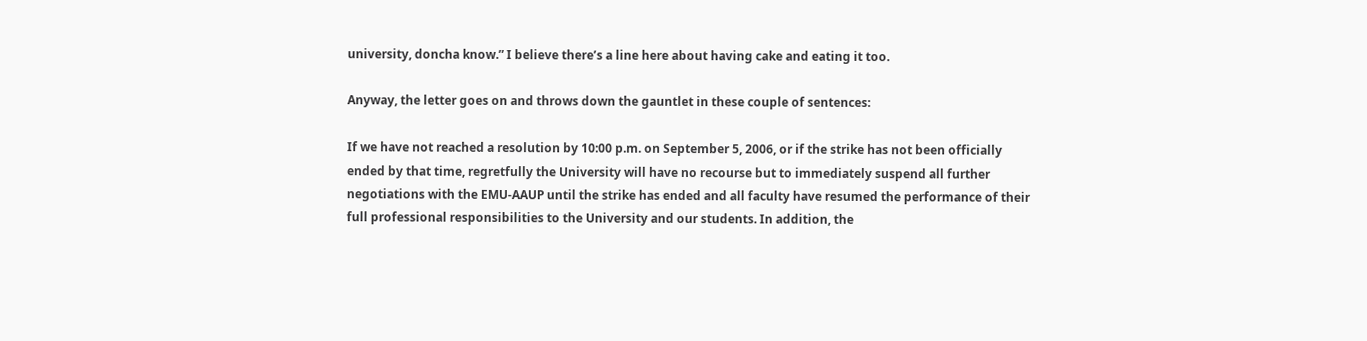university, doncha know.” I believe there’s a line here about having cake and eating it too.

Anyway, the letter goes on and throws down the gauntlet in these couple of sentences:

If we have not reached a resolution by 10:00 p.m. on September 5, 2006, or if the strike has not been officially ended by that time, regretfully the University will have no recourse but to immediately suspend all further negotiations with the EMU-AAUP until the strike has ended and all faculty have resumed the performance of their full professional responsibilities to the University and our students. In addition, the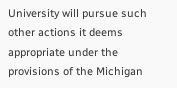University will pursue such other actions it deems appropriate under the provisions of the Michigan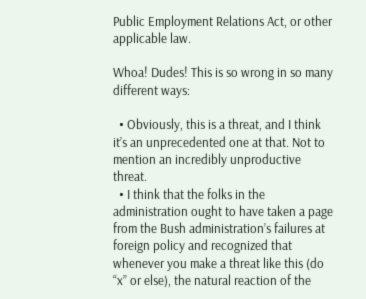Public Employment Relations Act, or other applicable law.

Whoa! Dudes! This is so wrong in so many different ways:

  • Obviously, this is a threat, and I think it’s an unprecedented one at that. Not to mention an incredibly unproductive threat.
  • I think that the folks in the administration ought to have taken a page from the Bush administration’s failures at foreign policy and recognized that whenever you make a threat like this (do “x” or else), the natural reaction of the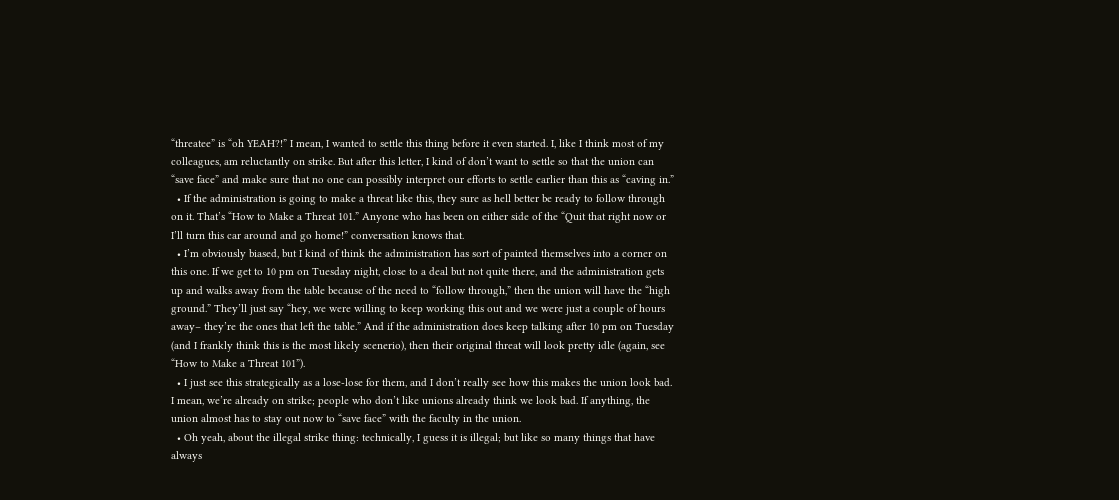“threatee” is “oh YEAH?!” I mean, I wanted to settle this thing before it even started. I, like I think most of my colleagues, am reluctantly on strike. But after this letter, I kind of don’t want to settle so that the union can “save face” and make sure that no one can possibly interpret our efforts to settle earlier than this as “caving in.”
  • If the administration is going to make a threat like this, they sure as hell better be ready to follow through on it. That’s “How to Make a Threat 101.” Anyone who has been on either side of the “Quit that right now or I’ll turn this car around and go home!” conversation knows that.
  • I’m obviously biased, but I kind of think the administration has sort of painted themselves into a corner on this one. If we get to 10 pm on Tuesday night, close to a deal but not quite there, and the administration gets up and walks away from the table because of the need to “follow through,” then the union will have the “high ground.” They’ll just say “hey, we were willing to keep working this out and we were just a couple of hours away– they’re the ones that left the table.” And if the administration does keep talking after 10 pm on Tuesday (and I frankly think this is the most likely scenerio), then their original threat will look pretty idle (again, see “How to Make a Threat 101”).
  • I just see this strategically as a lose-lose for them, and I don’t really see how this makes the union look bad. I mean, we’re already on strike; people who don’t like unions already think we look bad. If anything, the union almost has to stay out now to “save face” with the faculty in the union.
  • Oh yeah, about the illegal strike thing: technically, I guess it is illegal; but like so many things that have always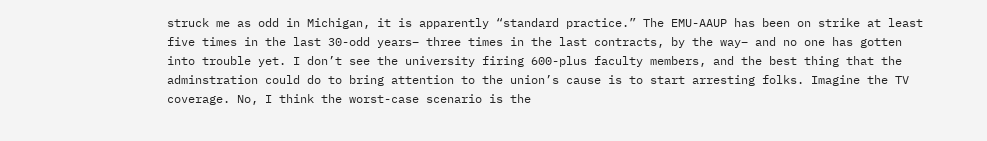struck me as odd in Michigan, it is apparently “standard practice.” The EMU-AAUP has been on strike at least five times in the last 30-odd years– three times in the last contracts, by the way– and no one has gotten into trouble yet. I don’t see the university firing 600-plus faculty members, and the best thing that the adminstration could do to bring attention to the union’s cause is to start arresting folks. Imagine the TV coverage. No, I think the worst-case scenario is the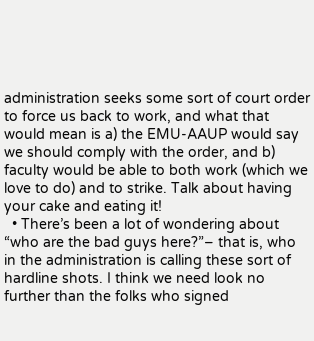administration seeks some sort of court order to force us back to work, and what that would mean is a) the EMU-AAUP would say we should comply with the order, and b) faculty would be able to both work (which we love to do) and to strike. Talk about having your cake and eating it!
  • There’s been a lot of wondering about “who are the bad guys here?”– that is, who in the administration is calling these sort of hardline shots. I think we need look no further than the folks who signed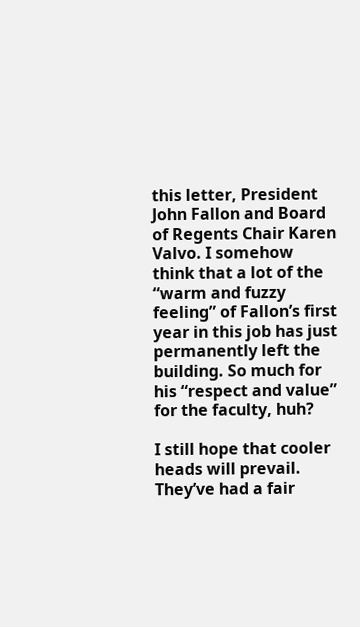this letter, President John Fallon and Board of Regents Chair Karen Valvo. I somehow think that a lot of the “warm and fuzzy feeling” of Fallon’s first year in this job has just permanently left the building. So much for his “respect and value” for the faculty, huh?

I still hope that cooler heads will prevail. They’ve had a fair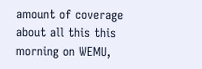amount of coverage about all this this morning on WEMU,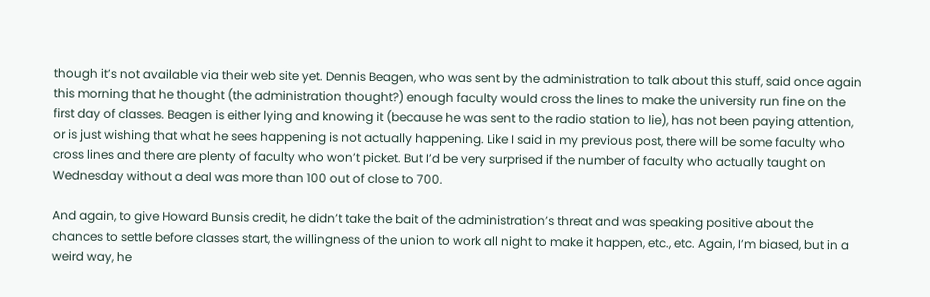though it’s not available via their web site yet. Dennis Beagen, who was sent by the administration to talk about this stuff, said once again this morning that he thought (the administration thought?) enough faculty would cross the lines to make the university run fine on the first day of classes. Beagen is either lying and knowing it (because he was sent to the radio station to lie), has not been paying attention, or is just wishing that what he sees happening is not actually happening. Like I said in my previous post, there will be some faculty who cross lines and there are plenty of faculty who won’t picket. But I’d be very surprised if the number of faculty who actually taught on Wednesday without a deal was more than 100 out of close to 700.

And again, to give Howard Bunsis credit, he didn’t take the bait of the administration’s threat and was speaking positive about the chances to settle before classes start, the willingness of the union to work all night to make it happen, etc., etc. Again, I’m biased, but in a weird way, he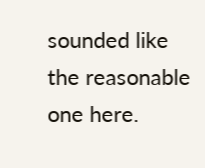sounded like the reasonable one here.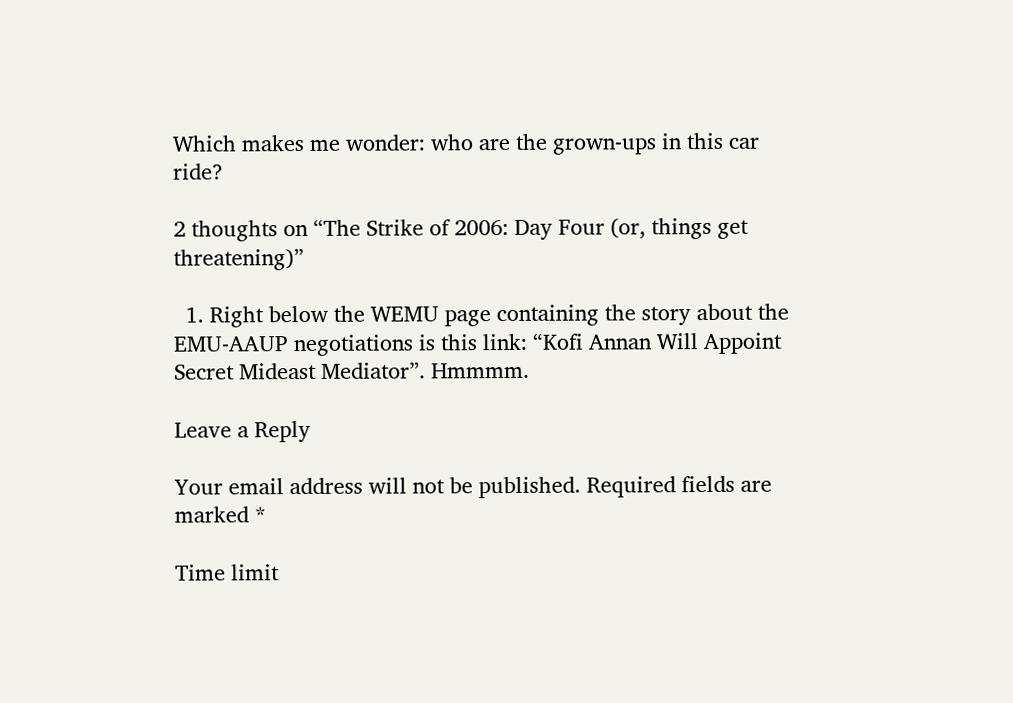Which makes me wonder: who are the grown-ups in this car ride?

2 thoughts on “The Strike of 2006: Day Four (or, things get threatening)”

  1. Right below the WEMU page containing the story about the EMU-AAUP negotiations is this link: “Kofi Annan Will Appoint Secret Mideast Mediator”. Hmmmm.

Leave a Reply

Your email address will not be published. Required fields are marked *

Time limit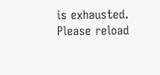is exhausted. Please reload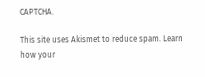CAPTCHA.

This site uses Akismet to reduce spam. Learn how your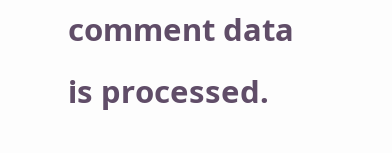comment data is processed.